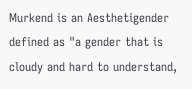Murkend is an Aesthetigender defined as "a gender that is cloudy and hard to understand,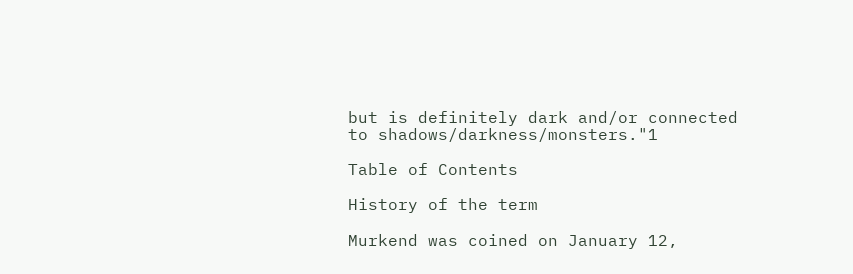but is definitely dark and/or connected to shadows/darkness/monsters."1

Table of Contents

History of the term

Murkend was coined on January 12,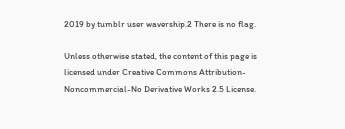2019 by tumblr user wavership.2 There is no flag.

Unless otherwise stated, the content of this page is licensed under Creative Commons Attribution-Noncommercial-No Derivative Works 2.5 License.